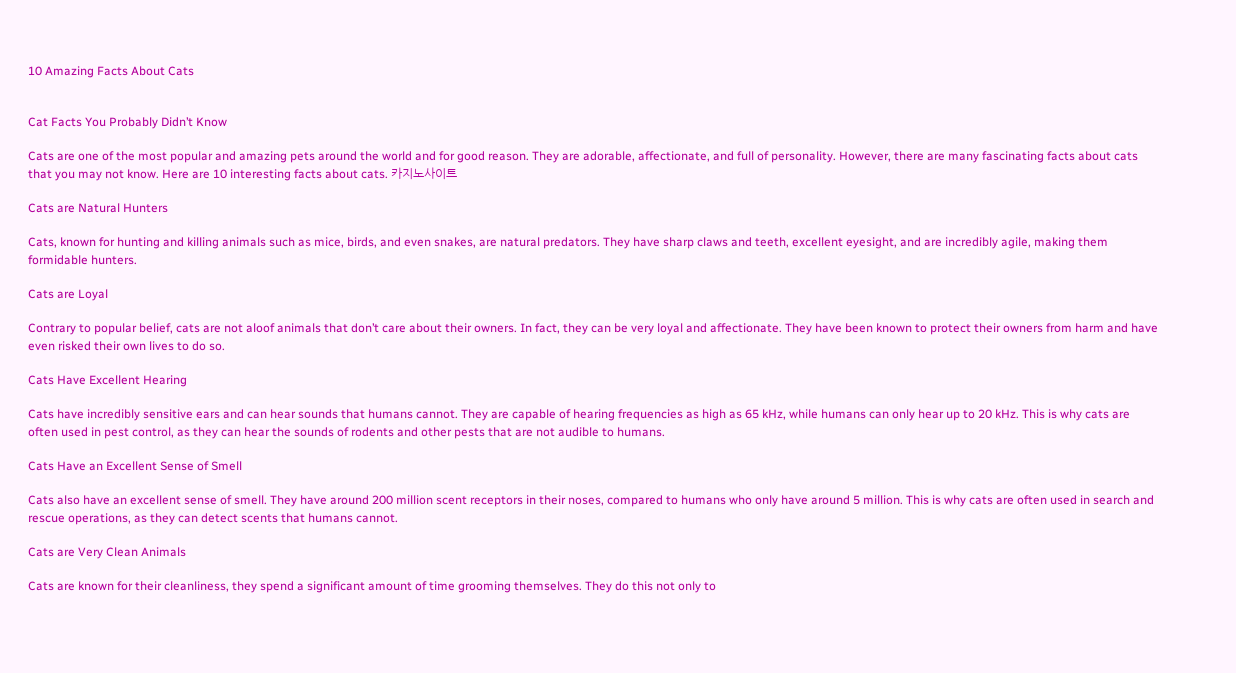10 Amazing Facts About Cats


Cat Facts You Probably Didn’t Know

Cats are one of the most popular and amazing pets around the world and for good reason. They are adorable, affectionate, and full of personality. However, there are many fascinating facts about cats that you may not know. Here are 10 interesting facts about cats. 카지노사이트

Cats are Natural Hunters

Cats, known for hunting and killing animals such as mice, birds, and even snakes, are natural predators. They have sharp claws and teeth, excellent eyesight, and are incredibly agile, making them formidable hunters.

Cats are Loyal

Contrary to popular belief, cats are not aloof animals that don’t care about their owners. In fact, they can be very loyal and affectionate. They have been known to protect their owners from harm and have even risked their own lives to do so.

Cats Have Excellent Hearing

Cats have incredibly sensitive ears and can hear sounds that humans cannot. They are capable of hearing frequencies as high as 65 kHz, while humans can only hear up to 20 kHz. This is why cats are often used in pest control, as they can hear the sounds of rodents and other pests that are not audible to humans.

Cats Have an Excellent Sense of Smell

Cats also have an excellent sense of smell. They have around 200 million scent receptors in their noses, compared to humans who only have around 5 million. This is why cats are often used in search and rescue operations, as they can detect scents that humans cannot.

Cats are Very Clean Animals

Cats are known for their cleanliness, they spend a significant amount of time grooming themselves. They do this not only to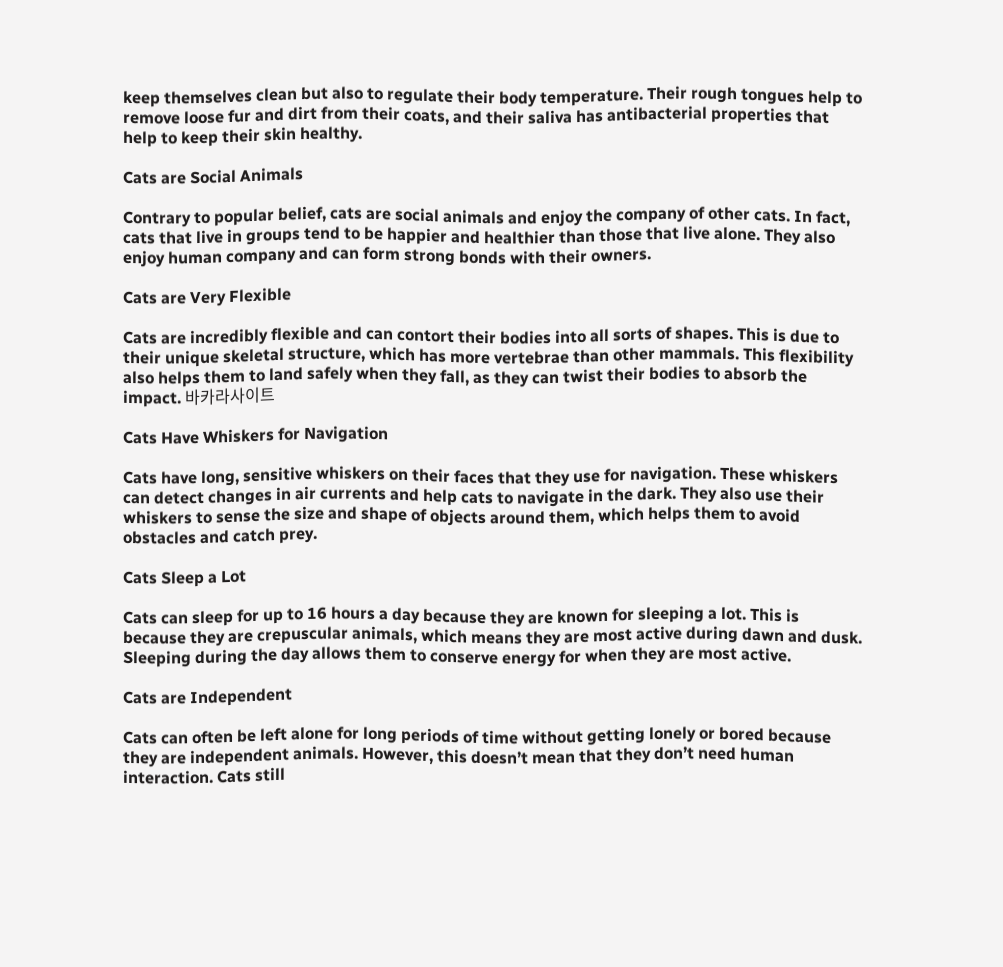keep themselves clean but also to regulate their body temperature. Their rough tongues help to remove loose fur and dirt from their coats, and their saliva has antibacterial properties that help to keep their skin healthy.

Cats are Social Animals

Contrary to popular belief, cats are social animals and enjoy the company of other cats. In fact, cats that live in groups tend to be happier and healthier than those that live alone. They also enjoy human company and can form strong bonds with their owners.

Cats are Very Flexible

Cats are incredibly flexible and can contort their bodies into all sorts of shapes. This is due to their unique skeletal structure, which has more vertebrae than other mammals. This flexibility also helps them to land safely when they fall, as they can twist their bodies to absorb the impact. 바카라사이트

Cats Have Whiskers for Navigation

Cats have long, sensitive whiskers on their faces that they use for navigation. These whiskers can detect changes in air currents and help cats to navigate in the dark. They also use their whiskers to sense the size and shape of objects around them, which helps them to avoid obstacles and catch prey.

Cats Sleep a Lot

Cats can sleep for up to 16 hours a day because they are known for sleeping a lot. This is because they are crepuscular animals, which means they are most active during dawn and dusk. Sleeping during the day allows them to conserve energy for when they are most active.

Cats are Independent

Cats can often be left alone for long periods of time without getting lonely or bored because they are independent animals. However, this doesn’t mean that they don’t need human interaction. Cats still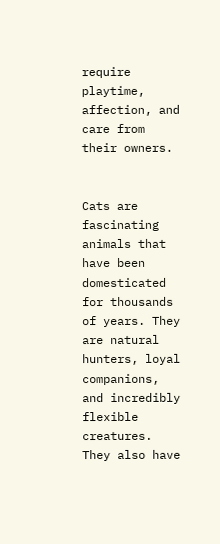require playtime, affection, and care from their owners.


Cats are fascinating animals that have been domesticated for thousands of years. They are natural hunters, loyal companions, and incredibly flexible creatures. They also have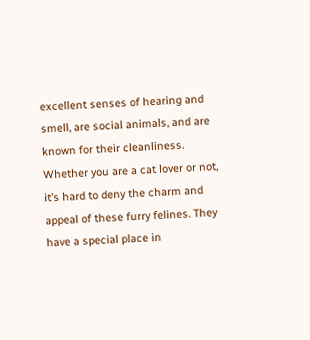excellent senses of hearing and smell, are social animals, and are known for their cleanliness. Whether you are a cat lover or not, it’s hard to deny the charm and appeal of these furry felines. They have a special place in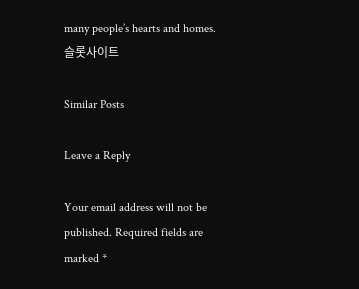many people’s hearts and homes. 슬롯사이트

Similar Posts

Leave a Reply

Your email address will not be published. Required fields are marked *